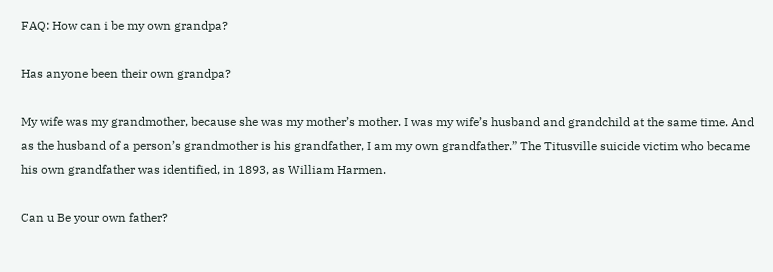FAQ: How can i be my own grandpa?

Has anyone been their own grandpa?

My wife was my grandmother, because she was my mother’s mother. I was my wife’s husband and grandchild at the same time. And as the husband of a person’s grandmother is his grandfather, I am my own grandfather.” The Titusville suicide victim who became his own grandfather was identified, in 1893, as William Harmen.

Can u Be your own father?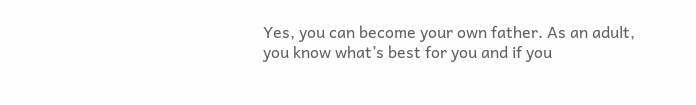Yes, you can become your own father. As an adult, you know what’s best for you and if you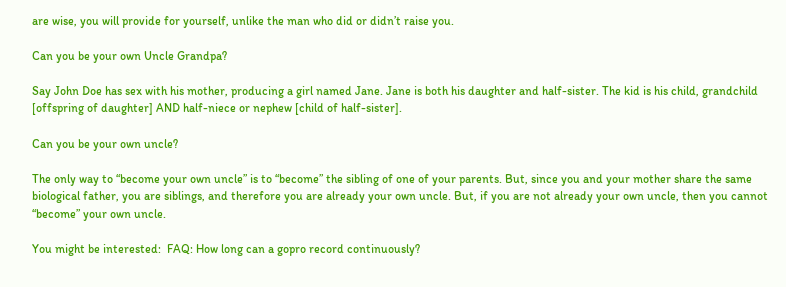are wise, you will provide for yourself, unlike the man who did or didn’t raise you.

Can you be your own Uncle Grandpa?

Say John Doe has sex with his mother, producing a girl named Jane. Jane is both his daughter and half-sister. The kid is his child, grandchild [offspring of daughter] AND half-niece or nephew [child of half-sister].

Can you be your own uncle?

The only way to “become your own uncle” is to “become” the sibling of one of your parents. But, since you and your mother share the same biological father, you are siblings, and therefore you are already your own uncle. But, if you are not already your own uncle, then you cannot “become” your own uncle.

You might be interested:  FAQ: How long can a gopro record continuously?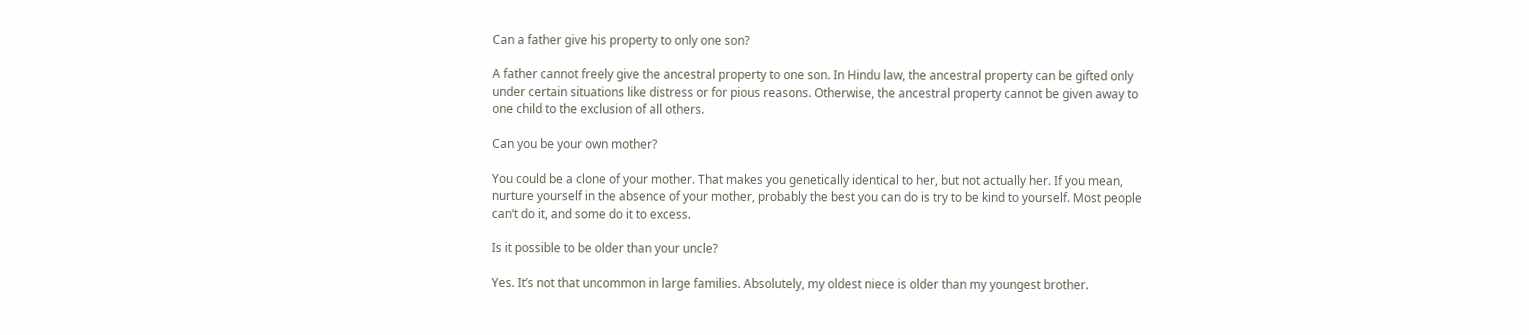Can a father give his property to only one son?

A father cannot freely give the ancestral property to one son. In Hindu law, the ancestral property can be gifted only under certain situations like distress or for pious reasons. Otherwise, the ancestral property cannot be given away to one child to the exclusion of all others.

Can you be your own mother?

You could be a clone of your mother. That makes you genetically identical to her, but not actually her. If you mean, nurture yourself in the absence of your mother, probably the best you can do is try to be kind to yourself. Most people can‘t do it, and some do it to excess.

Is it possible to be older than your uncle?

Yes. It’s not that uncommon in large families. Absolutely, my oldest niece is older than my youngest brother.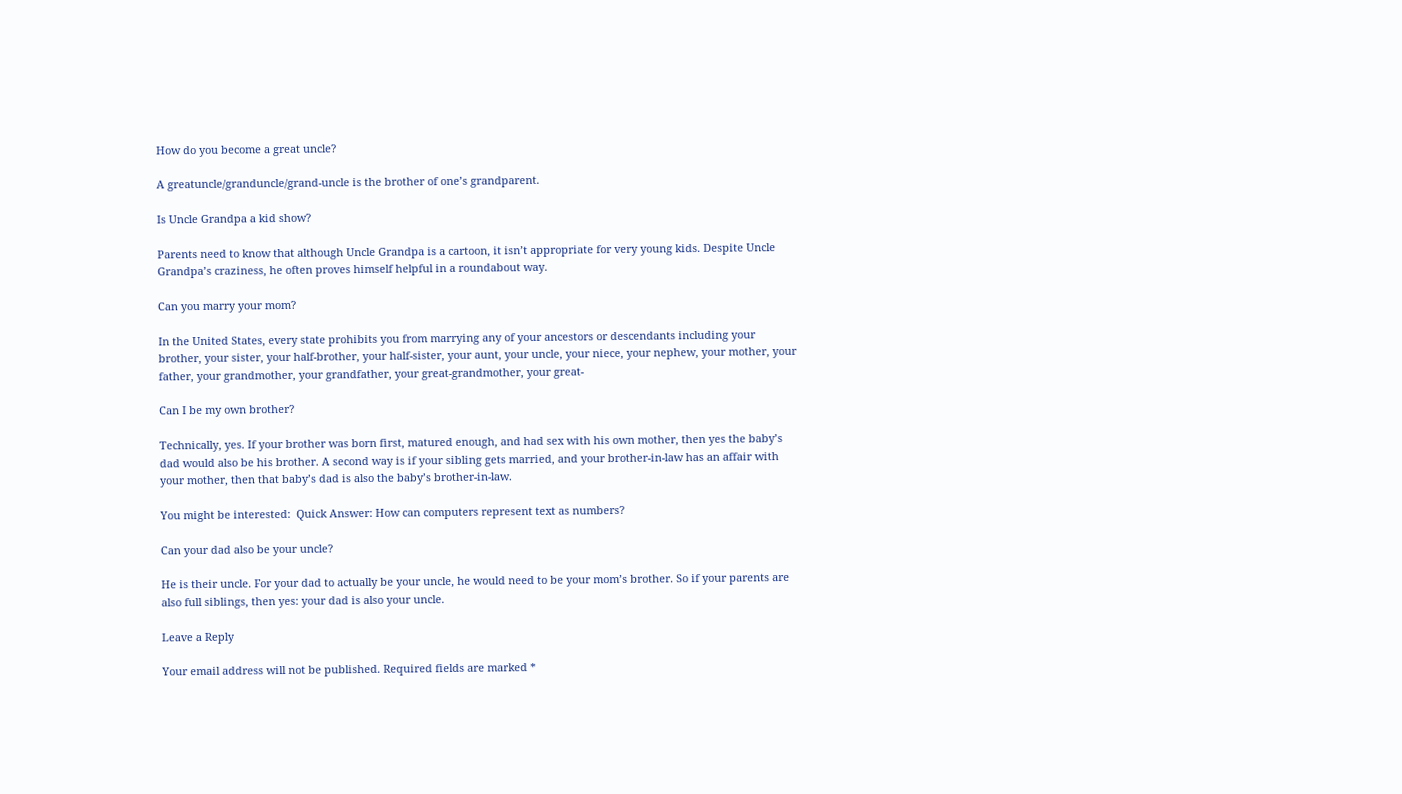How do you become a great uncle?

A greatuncle/granduncle/grand-uncle is the brother of one’s grandparent.

Is Uncle Grandpa a kid show?

Parents need to know that although Uncle Grandpa is a cartoon, it isn’t appropriate for very young kids. Despite Uncle Grandpa’s craziness, he often proves himself helpful in a roundabout way.

Can you marry your mom?

In the United States, every state prohibits you from marrying any of your ancestors or descendants including your brother, your sister, your half-brother, your half-sister, your aunt, your uncle, your niece, your nephew, your mother, your father, your grandmother, your grandfather, your great-grandmother, your great-

Can I be my own brother?

Technically, yes. If your brother was born first, matured enough, and had sex with his own mother, then yes the baby’s dad would also be his brother. A second way is if your sibling gets married, and your brother-in-law has an affair with your mother, then that baby’s dad is also the baby’s brother-in-law.

You might be interested:  Quick Answer: How can computers represent text as numbers?

Can your dad also be your uncle?

He is their uncle. For your dad to actually be your uncle, he would need to be your mom’s brother. So if your parents are also full siblings, then yes: your dad is also your uncle.

Leave a Reply

Your email address will not be published. Required fields are marked *